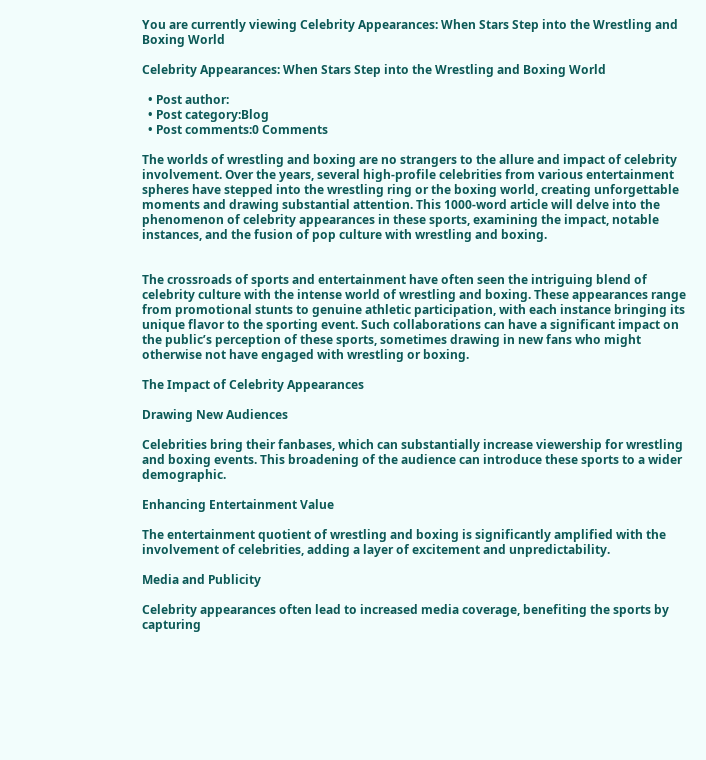You are currently viewing Celebrity Appearances: When Stars Step into the Wrestling and Boxing World

Celebrity Appearances: When Stars Step into the Wrestling and Boxing World

  • Post author:
  • Post category:Blog
  • Post comments:0 Comments

The worlds of wrestling and boxing are no strangers to the allure and impact of celebrity involvement. Over the years, several high-profile celebrities from various entertainment spheres have stepped into the wrestling ring or the boxing world, creating unforgettable moments and drawing substantial attention. This 1000-word article will delve into the phenomenon of celebrity appearances in these sports, examining the impact, notable instances, and the fusion of pop culture with wrestling and boxing.


The crossroads of sports and entertainment have often seen the intriguing blend of celebrity culture with the intense world of wrestling and boxing. These appearances range from promotional stunts to genuine athletic participation, with each instance bringing its unique flavor to the sporting event. Such collaborations can have a significant impact on the public’s perception of these sports, sometimes drawing in new fans who might otherwise not have engaged with wrestling or boxing.

The Impact of Celebrity Appearances

Drawing New Audiences

Celebrities bring their fanbases, which can substantially increase viewership for wrestling and boxing events. This broadening of the audience can introduce these sports to a wider demographic.

Enhancing Entertainment Value

The entertainment quotient of wrestling and boxing is significantly amplified with the involvement of celebrities, adding a layer of excitement and unpredictability.

Media and Publicity

Celebrity appearances often lead to increased media coverage, benefiting the sports by capturing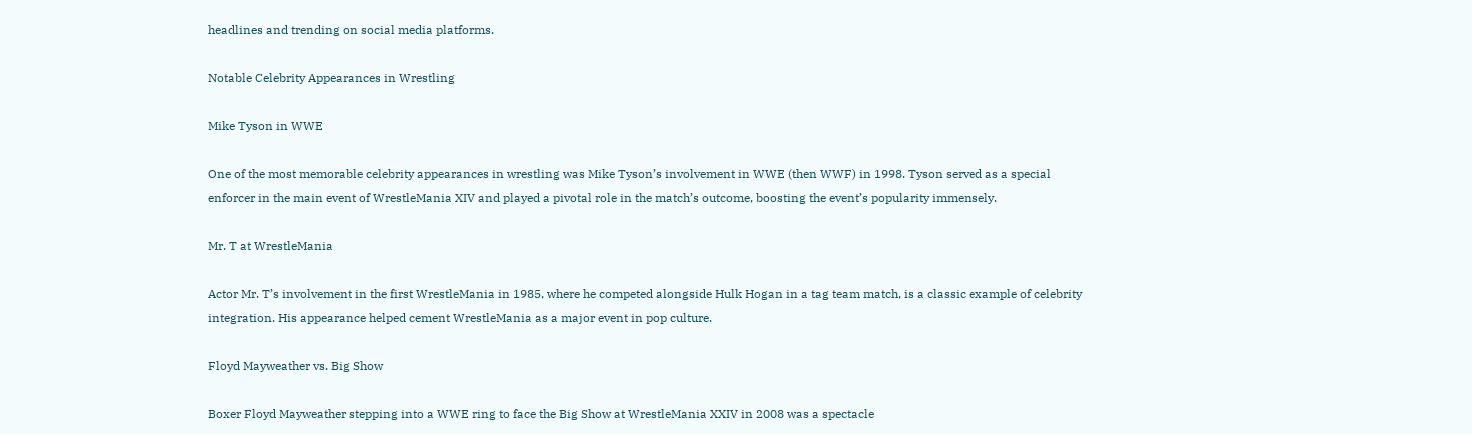headlines and trending on social media platforms.

Notable Celebrity Appearances in Wrestling

Mike Tyson in WWE

One of the most memorable celebrity appearances in wrestling was Mike Tyson’s involvement in WWE (then WWF) in 1998. Tyson served as a special enforcer in the main event of WrestleMania XIV and played a pivotal role in the match’s outcome, boosting the event’s popularity immensely.

Mr. T at WrestleMania

Actor Mr. T’s involvement in the first WrestleMania in 1985, where he competed alongside Hulk Hogan in a tag team match, is a classic example of celebrity integration. His appearance helped cement WrestleMania as a major event in pop culture.

Floyd Mayweather vs. Big Show

Boxer Floyd Mayweather stepping into a WWE ring to face the Big Show at WrestleMania XXIV in 2008 was a spectacle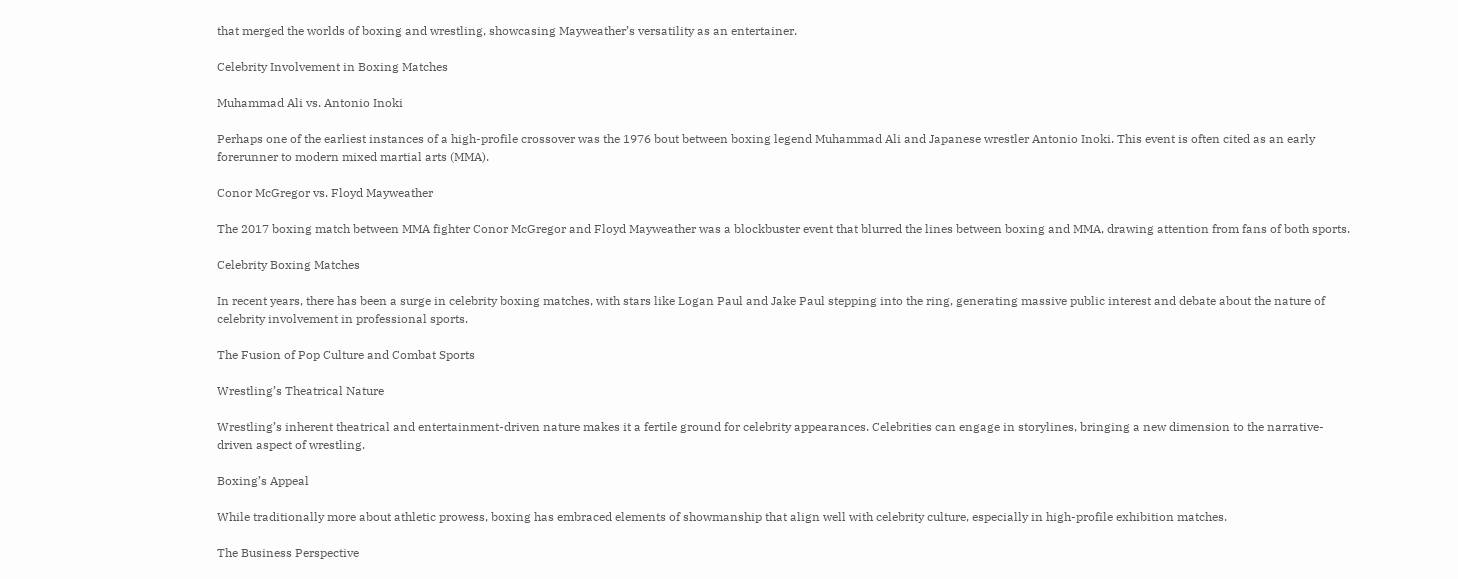that merged the worlds of boxing and wrestling, showcasing Mayweather’s versatility as an entertainer.

Celebrity Involvement in Boxing Matches

Muhammad Ali vs. Antonio Inoki

Perhaps one of the earliest instances of a high-profile crossover was the 1976 bout between boxing legend Muhammad Ali and Japanese wrestler Antonio Inoki. This event is often cited as an early forerunner to modern mixed martial arts (MMA).

Conor McGregor vs. Floyd Mayweather

The 2017 boxing match between MMA fighter Conor McGregor and Floyd Mayweather was a blockbuster event that blurred the lines between boxing and MMA, drawing attention from fans of both sports.

Celebrity Boxing Matches

In recent years, there has been a surge in celebrity boxing matches, with stars like Logan Paul and Jake Paul stepping into the ring, generating massive public interest and debate about the nature of celebrity involvement in professional sports.

The Fusion of Pop Culture and Combat Sports

Wrestling’s Theatrical Nature

Wrestling’s inherent theatrical and entertainment-driven nature makes it a fertile ground for celebrity appearances. Celebrities can engage in storylines, bringing a new dimension to the narrative-driven aspect of wrestling.

Boxing’s Appeal

While traditionally more about athletic prowess, boxing has embraced elements of showmanship that align well with celebrity culture, especially in high-profile exhibition matches.

The Business Perspective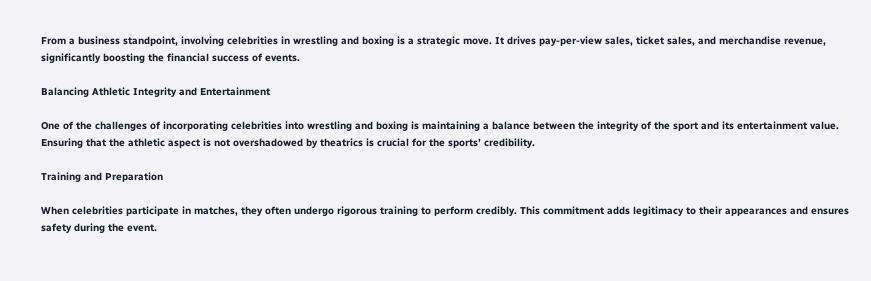From a business standpoint, involving celebrities in wrestling and boxing is a strategic move. It drives pay-per-view sales, ticket sales, and merchandise revenue, significantly boosting the financial success of events.

Balancing Athletic Integrity and Entertainment

One of the challenges of incorporating celebrities into wrestling and boxing is maintaining a balance between the integrity of the sport and its entertainment value. Ensuring that the athletic aspect is not overshadowed by theatrics is crucial for the sports’ credibility.

Training and Preparation

When celebrities participate in matches, they often undergo rigorous training to perform credibly. This commitment adds legitimacy to their appearances and ensures safety during the event.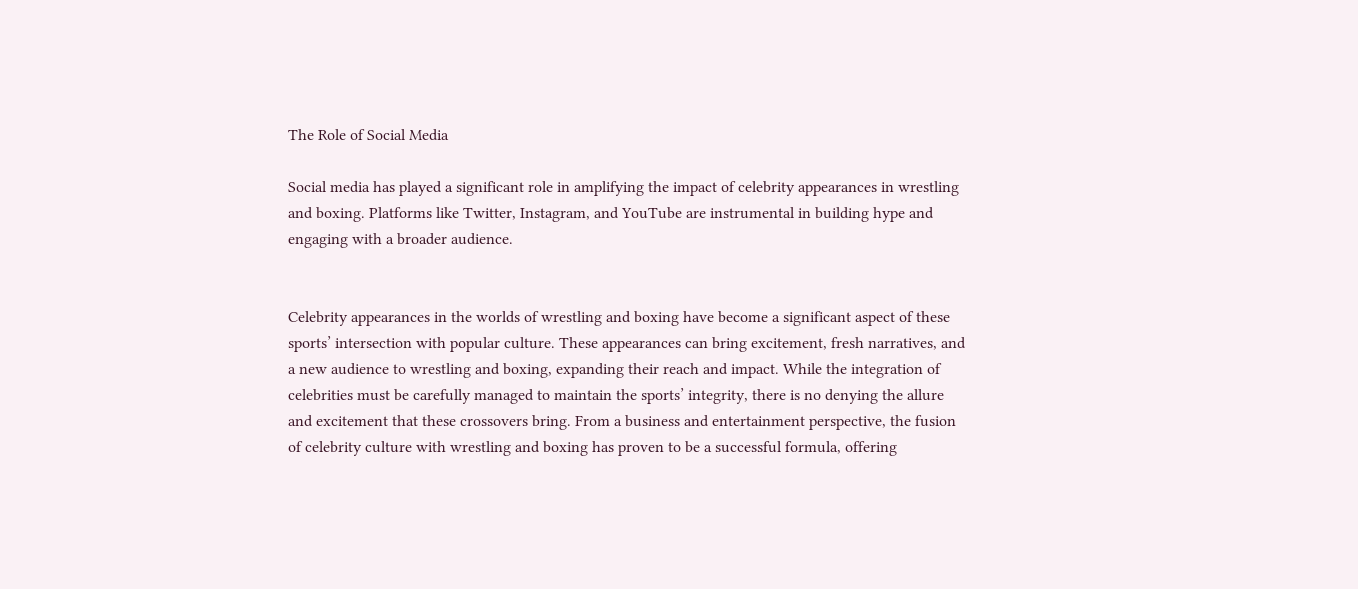The Role of Social Media

Social media has played a significant role in amplifying the impact of celebrity appearances in wrestling and boxing. Platforms like Twitter, Instagram, and YouTube are instrumental in building hype and engaging with a broader audience.


Celebrity appearances in the worlds of wrestling and boxing have become a significant aspect of these sports’ intersection with popular culture. These appearances can bring excitement, fresh narratives, and a new audience to wrestling and boxing, expanding their reach and impact. While the integration of celebrities must be carefully managed to maintain the sports’ integrity, there is no denying the allure and excitement that these crossovers bring. From a business and entertainment perspective, the fusion of celebrity culture with wrestling and boxing has proven to be a successful formula, offering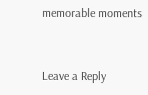memorable moments


Leave a Reply